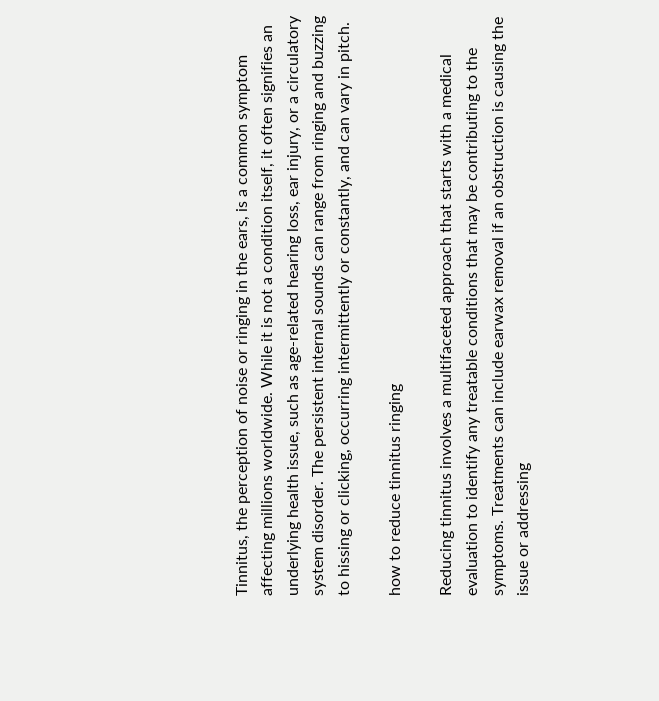Tinnitus, the perception of noise or ringing in the ears, is a common symptom affecting millions worldwide. While it is not a condition itself, it often signifies an underlying health issue, such as age-related hearing loss, ear injury, or a circulatory system disorder. The persistent internal sounds can range from ringing and buzzing to hissing or clicking, occurring intermittently or constantly, and can vary in pitch.

how to reduce tinnitus ringing

Reducing tinnitus involves a multifaceted approach that starts with a medical evaluation to identify any treatable conditions that may be contributing to the symptoms. Treatments can include earwax removal if an obstruction is causing the issue or addressing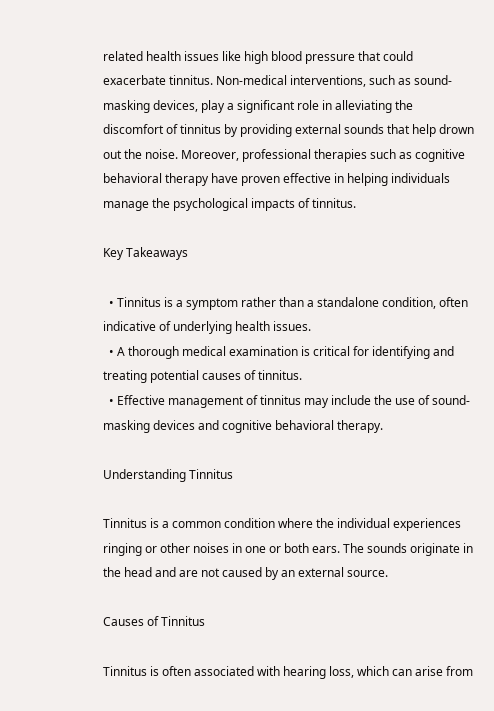related health issues like high blood pressure that could exacerbate tinnitus. Non-medical interventions, such as sound-masking devices, play a significant role in alleviating the discomfort of tinnitus by providing external sounds that help drown out the noise. Moreover, professional therapies such as cognitive behavioral therapy have proven effective in helping individuals manage the psychological impacts of tinnitus.

Key Takeaways

  • Tinnitus is a symptom rather than a standalone condition, often indicative of underlying health issues.
  • A thorough medical examination is critical for identifying and treating potential causes of tinnitus.
  • Effective management of tinnitus may include the use of sound-masking devices and cognitive behavioral therapy.

Understanding Tinnitus

Tinnitus is a common condition where the individual experiences ringing or other noises in one or both ears. The sounds originate in the head and are not caused by an external source.

Causes of Tinnitus

Tinnitus is often associated with hearing loss, which can arise from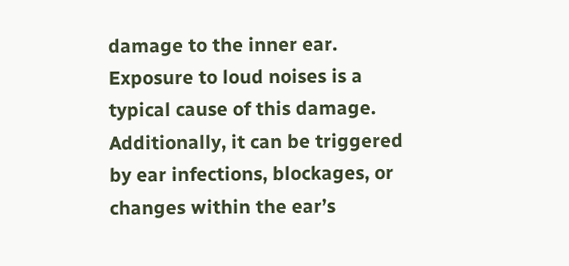damage to the inner ear. Exposure to loud noises is a typical cause of this damage. Additionally, it can be triggered by ear infections, blockages, or changes within the ear’s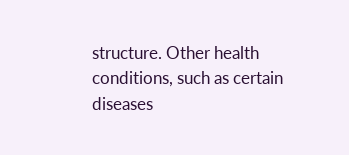structure. Other health conditions, such as certain diseases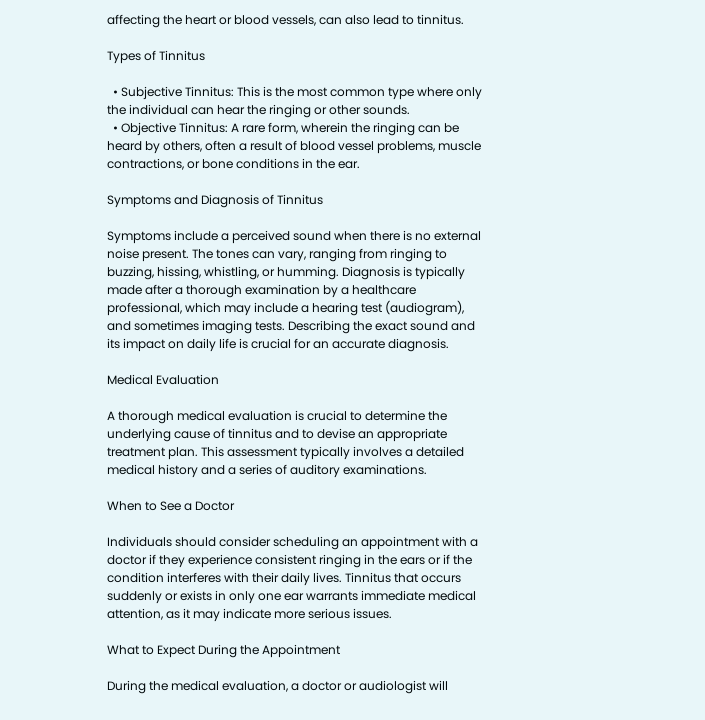affecting the heart or blood vessels, can also lead to tinnitus.

Types of Tinnitus

  • Subjective Tinnitus: This is the most common type where only the individual can hear the ringing or other sounds.
  • Objective Tinnitus: A rare form, wherein the ringing can be heard by others, often a result of blood vessel problems, muscle contractions, or bone conditions in the ear.

Symptoms and Diagnosis of Tinnitus

Symptoms include a perceived sound when there is no external noise present. The tones can vary, ranging from ringing to buzzing, hissing, whistling, or humming. Diagnosis is typically made after a thorough examination by a healthcare professional, which may include a hearing test (audiogram), and sometimes imaging tests. Describing the exact sound and its impact on daily life is crucial for an accurate diagnosis.

Medical Evaluation

A thorough medical evaluation is crucial to determine the underlying cause of tinnitus and to devise an appropriate treatment plan. This assessment typically involves a detailed medical history and a series of auditory examinations.

When to See a Doctor

Individuals should consider scheduling an appointment with a doctor if they experience consistent ringing in the ears or if the condition interferes with their daily lives. Tinnitus that occurs suddenly or exists in only one ear warrants immediate medical attention, as it may indicate more serious issues.

What to Expect During the Appointment

During the medical evaluation, a doctor or audiologist will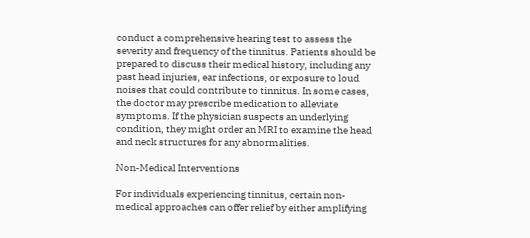conduct a comprehensive hearing test to assess the severity and frequency of the tinnitus. Patients should be prepared to discuss their medical history, including any past head injuries, ear infections, or exposure to loud noises that could contribute to tinnitus. In some cases, the doctor may prescribe medication to alleviate symptoms. If the physician suspects an underlying condition, they might order an MRI to examine the head and neck structures for any abnormalities.

Non-Medical Interventions

For individuals experiencing tinnitus, certain non-medical approaches can offer relief by either amplifying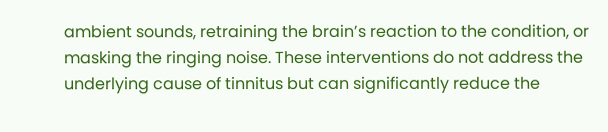ambient sounds, retraining the brain’s reaction to the condition, or masking the ringing noise. These interventions do not address the underlying cause of tinnitus but can significantly reduce the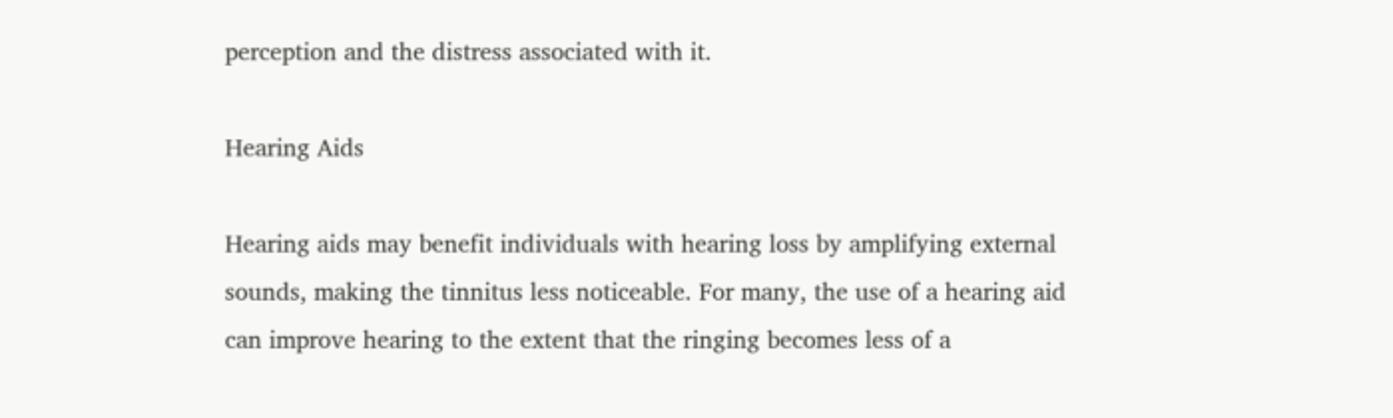perception and the distress associated with it.

Hearing Aids

Hearing aids may benefit individuals with hearing loss by amplifying external sounds, making the tinnitus less noticeable. For many, the use of a hearing aid can improve hearing to the extent that the ringing becomes less of a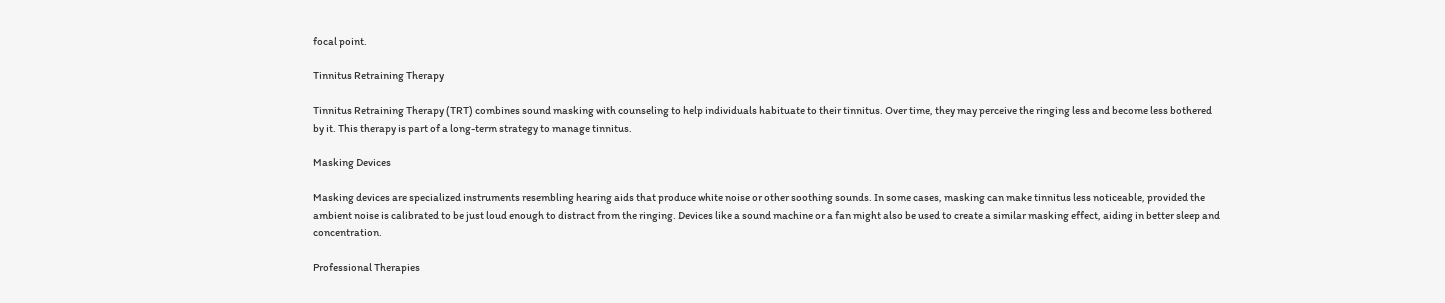focal point.

Tinnitus Retraining Therapy

Tinnitus Retraining Therapy (TRT) combines sound masking with counseling to help individuals habituate to their tinnitus. Over time, they may perceive the ringing less and become less bothered by it. This therapy is part of a long-term strategy to manage tinnitus.

Masking Devices

Masking devices are specialized instruments resembling hearing aids that produce white noise or other soothing sounds. In some cases, masking can make tinnitus less noticeable, provided the ambient noise is calibrated to be just loud enough to distract from the ringing. Devices like a sound machine or a fan might also be used to create a similar masking effect, aiding in better sleep and concentration.

Professional Therapies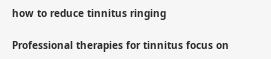how to reduce tinnitus ringing

Professional therapies for tinnitus focus on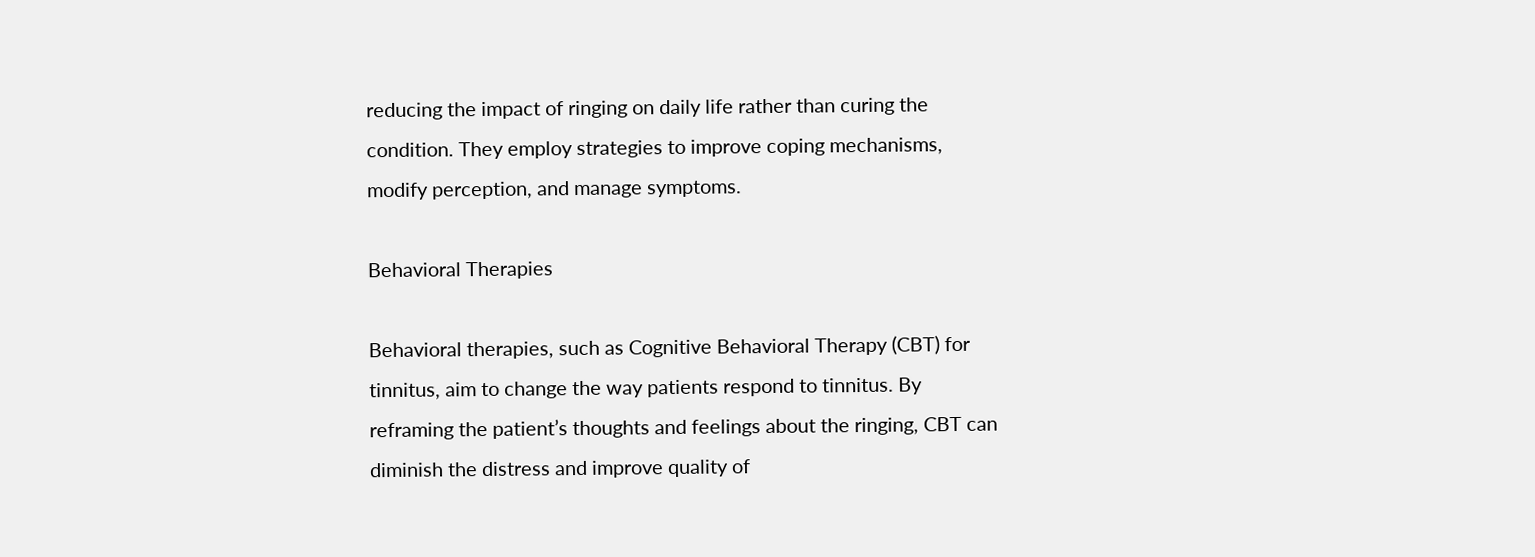reducing the impact of ringing on daily life rather than curing the condition. They employ strategies to improve coping mechanisms, modify perception, and manage symptoms.

Behavioral Therapies

Behavioral therapies, such as Cognitive Behavioral Therapy (CBT) for tinnitus, aim to change the way patients respond to tinnitus. By reframing the patient’s thoughts and feelings about the ringing, CBT can diminish the distress and improve quality of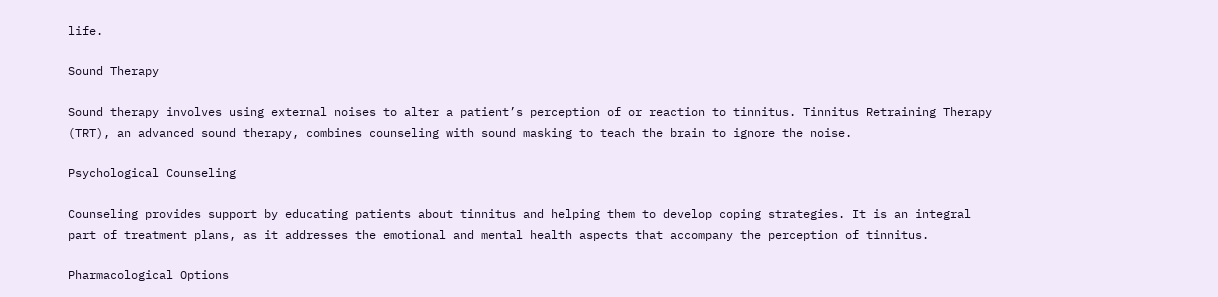life.

Sound Therapy

Sound therapy involves using external noises to alter a patient’s perception of or reaction to tinnitus. Tinnitus Retraining Therapy (TRT), an advanced sound therapy, combines counseling with sound masking to teach the brain to ignore the noise.

Psychological Counseling

Counseling provides support by educating patients about tinnitus and helping them to develop coping strategies. It is an integral part of treatment plans, as it addresses the emotional and mental health aspects that accompany the perception of tinnitus.

Pharmacological Options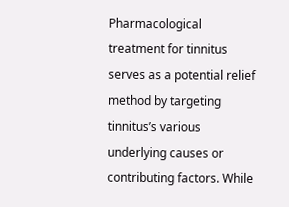Pharmacological treatment for tinnitus serves as a potential relief method by targeting tinnitus’s various underlying causes or contributing factors. While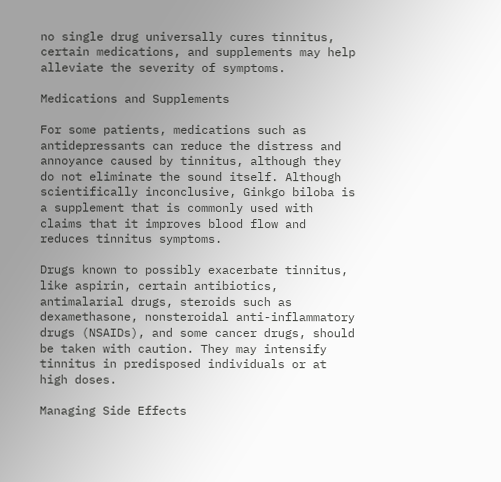no single drug universally cures tinnitus, certain medications, and supplements may help alleviate the severity of symptoms.

Medications and Supplements

For some patients, medications such as antidepressants can reduce the distress and annoyance caused by tinnitus, although they do not eliminate the sound itself. Although scientifically inconclusive, Ginkgo biloba is a supplement that is commonly used with claims that it improves blood flow and reduces tinnitus symptoms.

Drugs known to possibly exacerbate tinnitus, like aspirin, certain antibiotics, antimalarial drugs, steroids such as dexamethasone, nonsteroidal anti-inflammatory drugs (NSAIDs), and some cancer drugs, should be taken with caution. They may intensify tinnitus in predisposed individuals or at high doses.

Managing Side Effects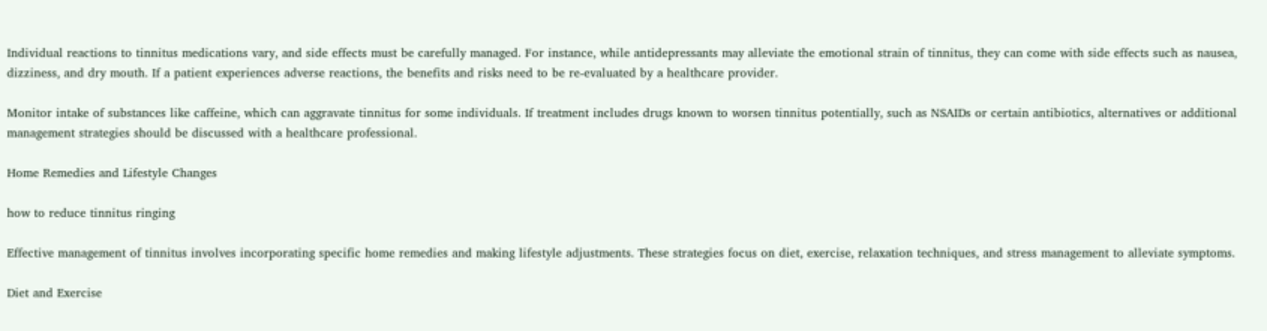Individual reactions to tinnitus medications vary, and side effects must be carefully managed. For instance, while antidepressants may alleviate the emotional strain of tinnitus, they can come with side effects such as nausea, dizziness, and dry mouth. If a patient experiences adverse reactions, the benefits and risks need to be re-evaluated by a healthcare provider.

Monitor intake of substances like caffeine, which can aggravate tinnitus for some individuals. If treatment includes drugs known to worsen tinnitus potentially, such as NSAIDs or certain antibiotics, alternatives or additional management strategies should be discussed with a healthcare professional.

Home Remedies and Lifestyle Changes

how to reduce tinnitus ringing

Effective management of tinnitus involves incorporating specific home remedies and making lifestyle adjustments. These strategies focus on diet, exercise, relaxation techniques, and stress management to alleviate symptoms.

Diet and Exercise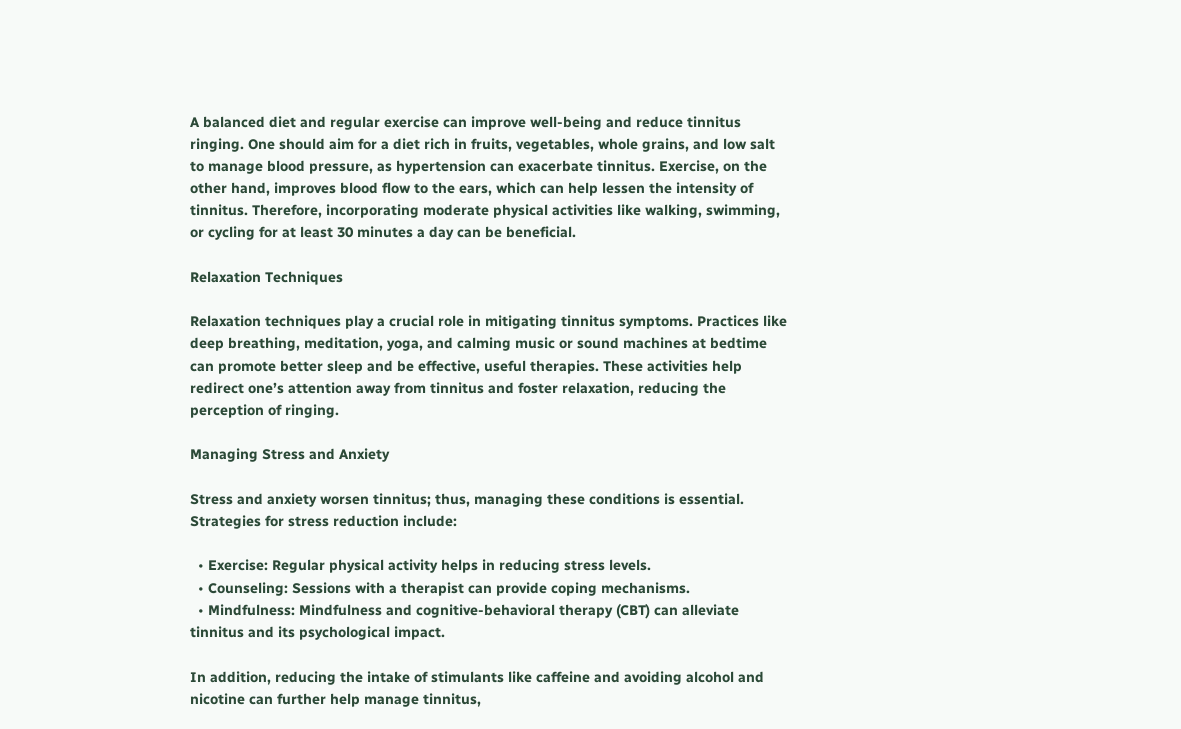A balanced diet and regular exercise can improve well-being and reduce tinnitus ringing. One should aim for a diet rich in fruits, vegetables, whole grains, and low salt to manage blood pressure, as hypertension can exacerbate tinnitus. Exercise, on the other hand, improves blood flow to the ears, which can help lessen the intensity of tinnitus. Therefore, incorporating moderate physical activities like walking, swimming, or cycling for at least 30 minutes a day can be beneficial.

Relaxation Techniques

Relaxation techniques play a crucial role in mitigating tinnitus symptoms. Practices like deep breathing, meditation, yoga, and calming music or sound machines at bedtime can promote better sleep and be effective, useful therapies. These activities help redirect one’s attention away from tinnitus and foster relaxation, reducing the perception of ringing.

Managing Stress and Anxiety

Stress and anxiety worsen tinnitus; thus, managing these conditions is essential. Strategies for stress reduction include:

  • Exercise: Regular physical activity helps in reducing stress levels.
  • Counseling: Sessions with a therapist can provide coping mechanisms.
  • Mindfulness: Mindfulness and cognitive-behavioral therapy (CBT) can alleviate tinnitus and its psychological impact.

In addition, reducing the intake of stimulants like caffeine and avoiding alcohol and nicotine can further help manage tinnitus,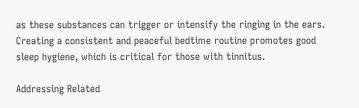as these substances can trigger or intensify the ringing in the ears. Creating a consistent and peaceful bedtime routine promotes good sleep hygiene, which is critical for those with tinnitus.

Addressing Related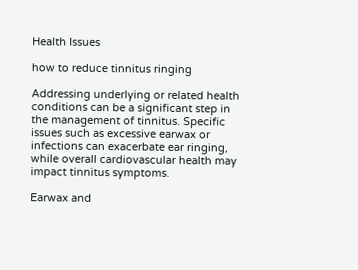Health Issues

how to reduce tinnitus ringing

Addressing underlying or related health conditions can be a significant step in the management of tinnitus. Specific issues such as excessive earwax or infections can exacerbate ear ringing, while overall cardiovascular health may impact tinnitus symptoms.

Earwax and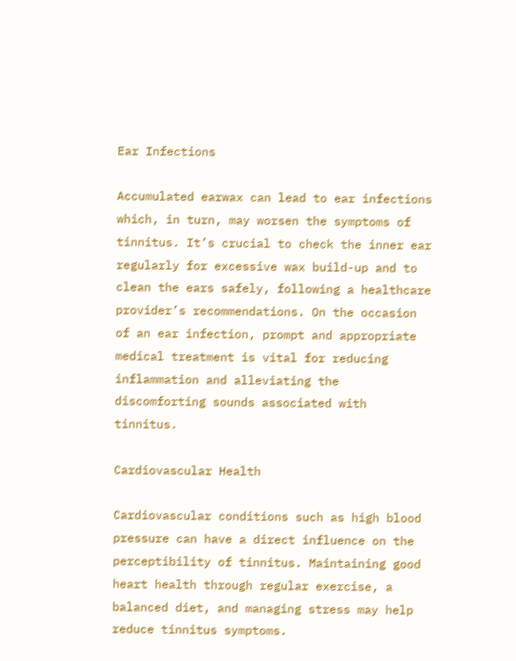Ear Infections

Accumulated earwax can lead to ear infections which, in turn, may worsen the symptoms of tinnitus. It’s crucial to check the inner ear regularly for excessive wax build-up and to clean the ears safely, following a healthcare provider’s recommendations. On the occasion of an ear infection, prompt and appropriate medical treatment is vital for reducing inflammation and alleviating the discomforting sounds associated with tinnitus.

Cardiovascular Health

Cardiovascular conditions such as high blood pressure can have a direct influence on the perceptibility of tinnitus. Maintaining good heart health through regular exercise, a balanced diet, and managing stress may help reduce tinnitus symptoms.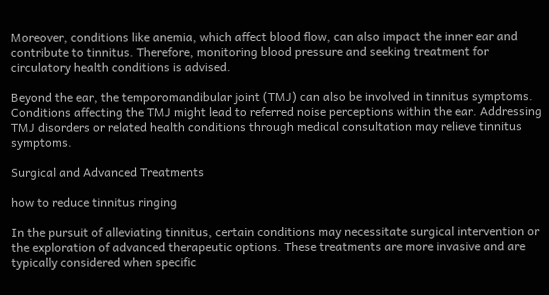Moreover, conditions like anemia, which affect blood flow, can also impact the inner ear and contribute to tinnitus. Therefore, monitoring blood pressure and seeking treatment for circulatory health conditions is advised.

Beyond the ear, the temporomandibular joint (TMJ) can also be involved in tinnitus symptoms. Conditions affecting the TMJ might lead to referred noise perceptions within the ear. Addressing TMJ disorders or related health conditions through medical consultation may relieve tinnitus symptoms.

Surgical and Advanced Treatments

how to reduce tinnitus ringing

In the pursuit of alleviating tinnitus, certain conditions may necessitate surgical intervention or the exploration of advanced therapeutic options. These treatments are more invasive and are typically considered when specific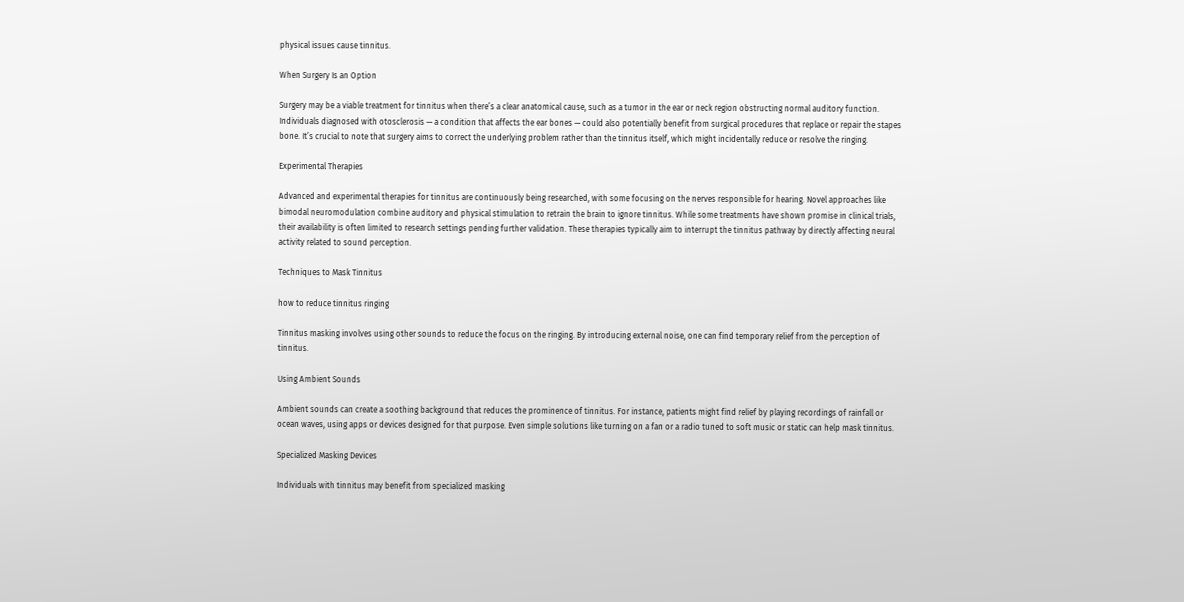physical issues cause tinnitus.

When Surgery Is an Option

Surgery may be a viable treatment for tinnitus when there’s a clear anatomical cause, such as a tumor in the ear or neck region obstructing normal auditory function. Individuals diagnosed with otosclerosis — a condition that affects the ear bones — could also potentially benefit from surgical procedures that replace or repair the stapes bone. It’s crucial to note that surgery aims to correct the underlying problem rather than the tinnitus itself, which might incidentally reduce or resolve the ringing.

Experimental Therapies

Advanced and experimental therapies for tinnitus are continuously being researched, with some focusing on the nerves responsible for hearing. Novel approaches like bimodal neuromodulation combine auditory and physical stimulation to retrain the brain to ignore tinnitus. While some treatments have shown promise in clinical trials, their availability is often limited to research settings pending further validation. These therapies typically aim to interrupt the tinnitus pathway by directly affecting neural activity related to sound perception.

Techniques to Mask Tinnitus

how to reduce tinnitus ringing

Tinnitus masking involves using other sounds to reduce the focus on the ringing. By introducing external noise, one can find temporary relief from the perception of tinnitus.

Using Ambient Sounds

Ambient sounds can create a soothing background that reduces the prominence of tinnitus. For instance, patients might find relief by playing recordings of rainfall or ocean waves, using apps or devices designed for that purpose. Even simple solutions like turning on a fan or a radio tuned to soft music or static can help mask tinnitus.

Specialized Masking Devices

Individuals with tinnitus may benefit from specialized masking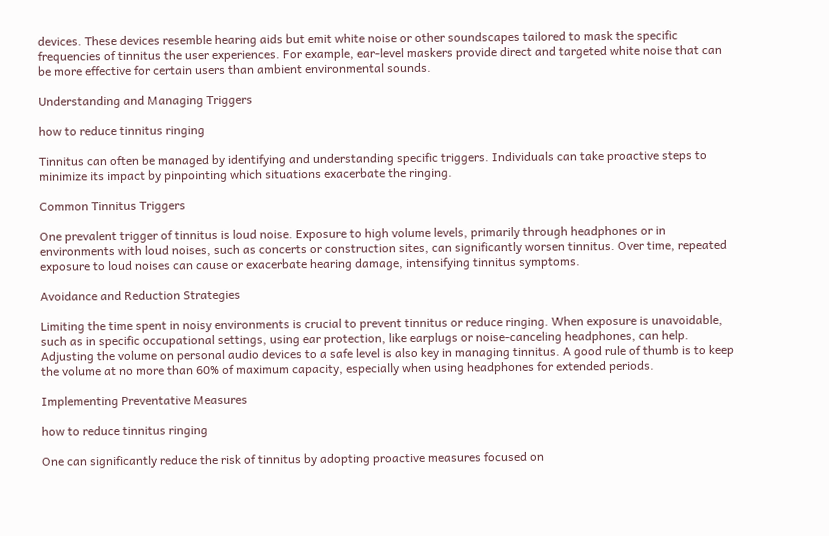devices. These devices resemble hearing aids but emit white noise or other soundscapes tailored to mask the specific frequencies of tinnitus the user experiences. For example, ear-level maskers provide direct and targeted white noise that can be more effective for certain users than ambient environmental sounds.

Understanding and Managing Triggers

how to reduce tinnitus ringing

Tinnitus can often be managed by identifying and understanding specific triggers. Individuals can take proactive steps to minimize its impact by pinpointing which situations exacerbate the ringing.

Common Tinnitus Triggers

One prevalent trigger of tinnitus is loud noise. Exposure to high volume levels, primarily through headphones or in environments with loud noises, such as concerts or construction sites, can significantly worsen tinnitus. Over time, repeated exposure to loud noises can cause or exacerbate hearing damage, intensifying tinnitus symptoms.

Avoidance and Reduction Strategies

Limiting the time spent in noisy environments is crucial to prevent tinnitus or reduce ringing. When exposure is unavoidable, such as in specific occupational settings, using ear protection, like earplugs or noise-canceling headphones, can help. Adjusting the volume on personal audio devices to a safe level is also key in managing tinnitus. A good rule of thumb is to keep the volume at no more than 60% of maximum capacity, especially when using headphones for extended periods.

Implementing Preventative Measures

how to reduce tinnitus ringing

One can significantly reduce the risk of tinnitus by adopting proactive measures focused on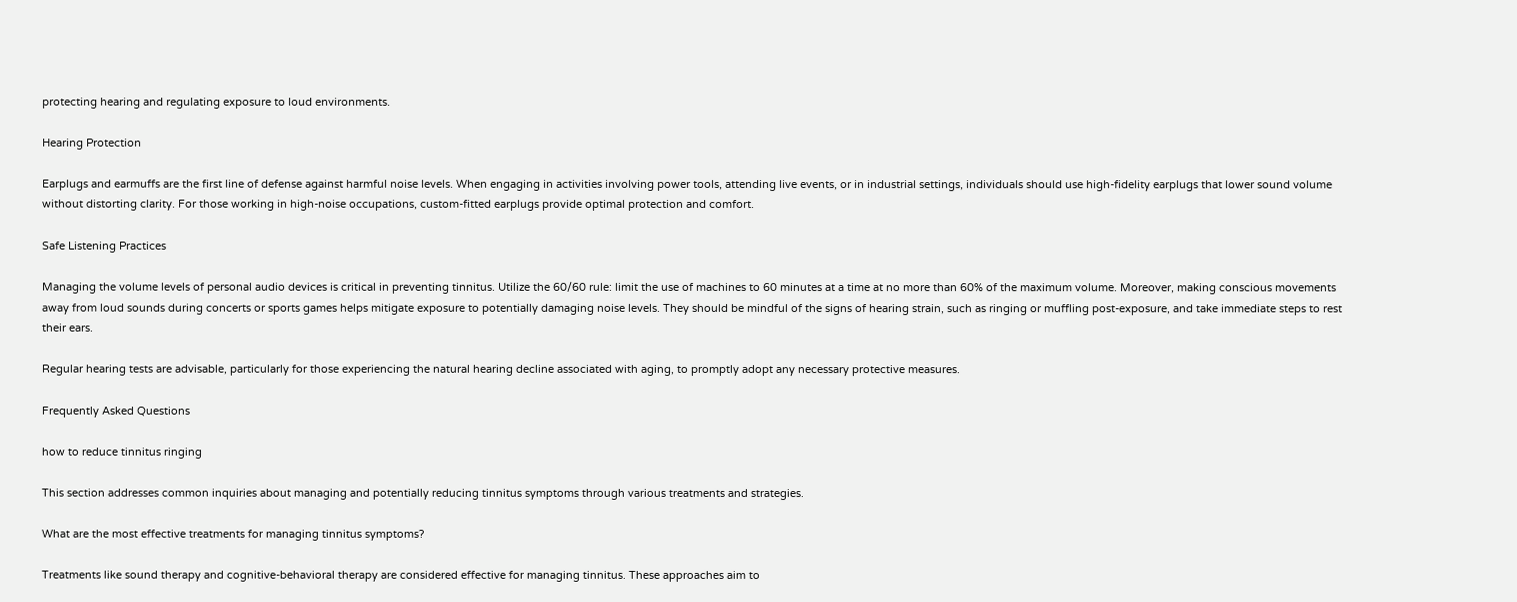protecting hearing and regulating exposure to loud environments.

Hearing Protection

Earplugs and earmuffs are the first line of defense against harmful noise levels. When engaging in activities involving power tools, attending live events, or in industrial settings, individuals should use high-fidelity earplugs that lower sound volume without distorting clarity. For those working in high-noise occupations, custom-fitted earplugs provide optimal protection and comfort.

Safe Listening Practices

Managing the volume levels of personal audio devices is critical in preventing tinnitus. Utilize the 60/60 rule: limit the use of machines to 60 minutes at a time at no more than 60% of the maximum volume. Moreover, making conscious movements away from loud sounds during concerts or sports games helps mitigate exposure to potentially damaging noise levels. They should be mindful of the signs of hearing strain, such as ringing or muffling post-exposure, and take immediate steps to rest their ears.

Regular hearing tests are advisable, particularly for those experiencing the natural hearing decline associated with aging, to promptly adopt any necessary protective measures.

Frequently Asked Questions

how to reduce tinnitus ringing

This section addresses common inquiries about managing and potentially reducing tinnitus symptoms through various treatments and strategies.

What are the most effective treatments for managing tinnitus symptoms?

Treatments like sound therapy and cognitive-behavioral therapy are considered effective for managing tinnitus. These approaches aim to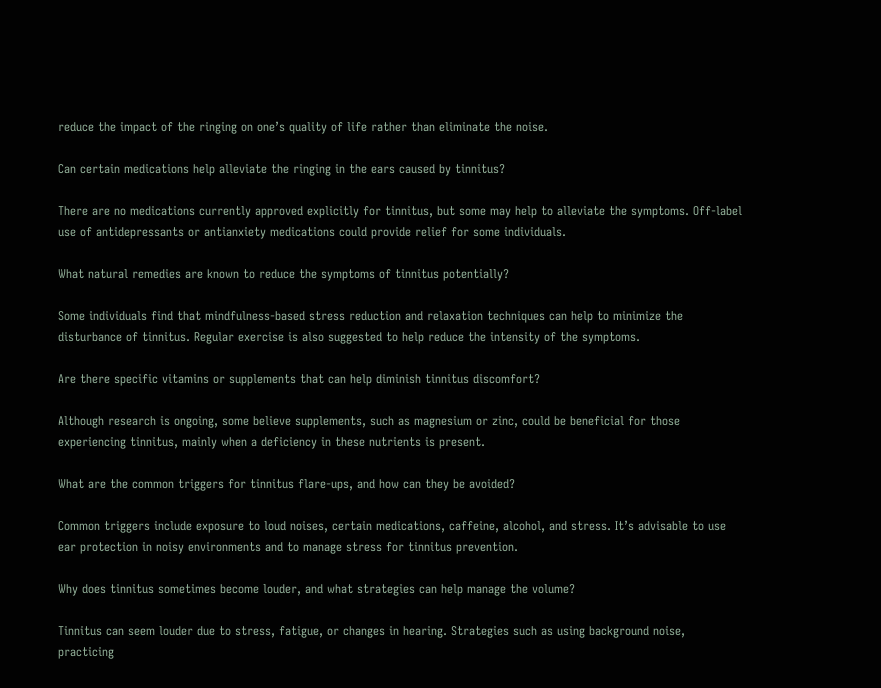reduce the impact of the ringing on one’s quality of life rather than eliminate the noise.

Can certain medications help alleviate the ringing in the ears caused by tinnitus?

There are no medications currently approved explicitly for tinnitus, but some may help to alleviate the symptoms. Off-label use of antidepressants or antianxiety medications could provide relief for some individuals.

What natural remedies are known to reduce the symptoms of tinnitus potentially?

Some individuals find that mindfulness-based stress reduction and relaxation techniques can help to minimize the disturbance of tinnitus. Regular exercise is also suggested to help reduce the intensity of the symptoms.

Are there specific vitamins or supplements that can help diminish tinnitus discomfort?

Although research is ongoing, some believe supplements, such as magnesium or zinc, could be beneficial for those experiencing tinnitus, mainly when a deficiency in these nutrients is present.

What are the common triggers for tinnitus flare-ups, and how can they be avoided?

Common triggers include exposure to loud noises, certain medications, caffeine, alcohol, and stress. It’s advisable to use ear protection in noisy environments and to manage stress for tinnitus prevention.

Why does tinnitus sometimes become louder, and what strategies can help manage the volume?

Tinnitus can seem louder due to stress, fatigue, or changes in hearing. Strategies such as using background noise, practicing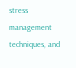stress management techniques, and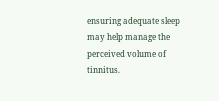ensuring adequate sleep may help manage the perceived volume of tinnitus.